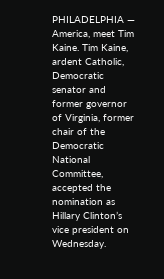PHILADELPHIA — America, meet Tim Kaine. Tim Kaine, ardent Catholic, Democratic senator and former governor of Virginia, former chair of the Democratic National Committee, accepted the nomination as Hillary Clinton’s vice president on Wednesday.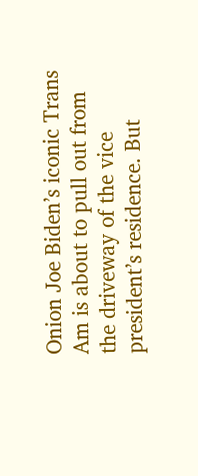Onion Joe Biden’s iconic Trans Am is about to pull out from the driveway of the vice president’s residence. But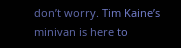don’t worry. Tim Kaine’s minivan is here to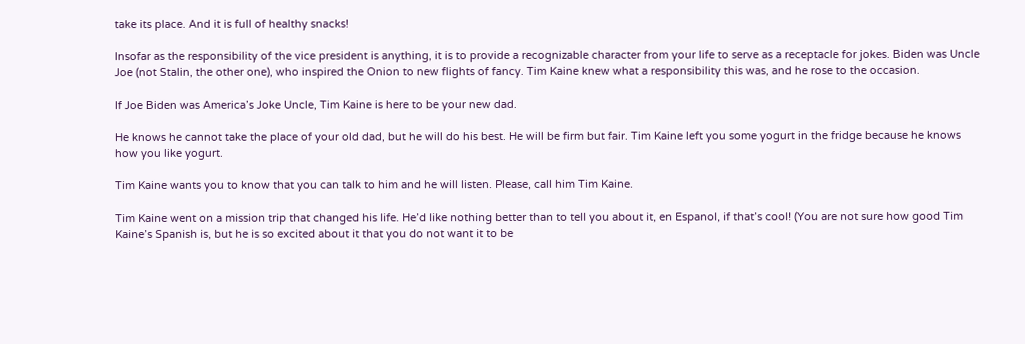take its place. And it is full of healthy snacks!

Insofar as the responsibility of the vice president is anything, it is to provide a recognizable character from your life to serve as a receptacle for jokes. Biden was Uncle Joe (not Stalin, the other one), who inspired the Onion to new flights of fancy. Tim Kaine knew what a responsibility this was, and he rose to the occasion.

If Joe Biden was America’s Joke Uncle, Tim Kaine is here to be your new dad.

He knows he cannot take the place of your old dad, but he will do his best. He will be firm but fair. Tim Kaine left you some yogurt in the fridge because he knows how you like yogurt.

Tim Kaine wants you to know that you can talk to him and he will listen. Please, call him Tim Kaine.

Tim Kaine went on a mission trip that changed his life. He’d like nothing better than to tell you about it, en Espanol, if that’s cool! (You are not sure how good Tim Kaine’s Spanish is, but he is so excited about it that you do not want it to be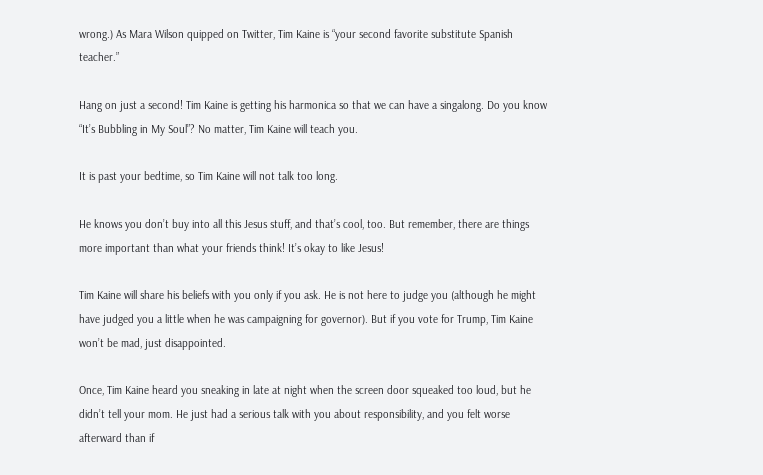wrong.) As Mara Wilson quipped on Twitter, Tim Kaine is “your second favorite substitute Spanish teacher.”

Hang on just a second! Tim Kaine is getting his harmonica so that we can have a singalong. Do you know “It’s Bubbling in My Soul”? No matter, Tim Kaine will teach you.

It is past your bedtime, so Tim Kaine will not talk too long.

He knows you don’t buy into all this Jesus stuff, and that’s cool, too. But remember, there are things more important than what your friends think! It’s okay to like Jesus!

Tim Kaine will share his beliefs with you only if you ask. He is not here to judge you (although he might have judged you a little when he was campaigning for governor). But if you vote for Trump, Tim Kaine won’t be mad, just disappointed.

Once, Tim Kaine heard you sneaking in late at night when the screen door squeaked too loud, but he didn’t tell your mom. He just had a serious talk with you about responsibility, and you felt worse afterward than if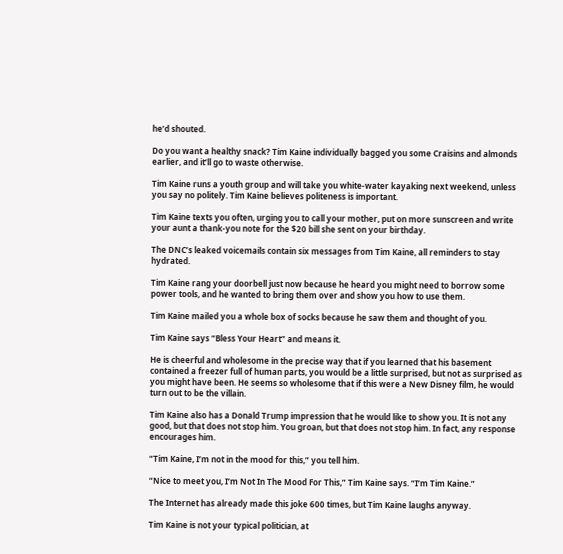he’d shouted.

Do you want a healthy snack? Tim Kaine individually bagged you some Craisins and almonds earlier, and it’ll go to waste otherwise.

Tim Kaine runs a youth group and will take you white-water kayaking next weekend, unless you say no politely. Tim Kaine believes politeness is important.

Tim Kaine texts you often, urging you to call your mother, put on more sunscreen and write your aunt a thank-you note for the $20 bill she sent on your birthday.

The DNC’s leaked voicemails contain six messages from Tim Kaine, all reminders to stay hydrated.

Tim Kaine rang your doorbell just now because he heard you might need to borrow some power tools, and he wanted to bring them over and show you how to use them.

Tim Kaine mailed you a whole box of socks because he saw them and thought of you.

Tim Kaine says “Bless Your Heart” and means it.

He is cheerful and wholesome in the precise way that if you learned that his basement contained a freezer full of human parts, you would be a little surprised, but not as surprised as you might have been. He seems so wholesome that if this were a New Disney film, he would turn out to be the villain.

Tim Kaine also has a Donald Trump impression that he would like to show you. It is not any good, but that does not stop him. You groan, but that does not stop him. In fact, any response encourages him.

“Tim Kaine, I’m not in the mood for this,” you tell him.

“Nice to meet you, I’m Not In The Mood For This,” Tim Kaine says. “I’m Tim Kaine.”

The Internet has already made this joke 600 times, but Tim Kaine laughs anyway.

Tim Kaine is not your typical politician, at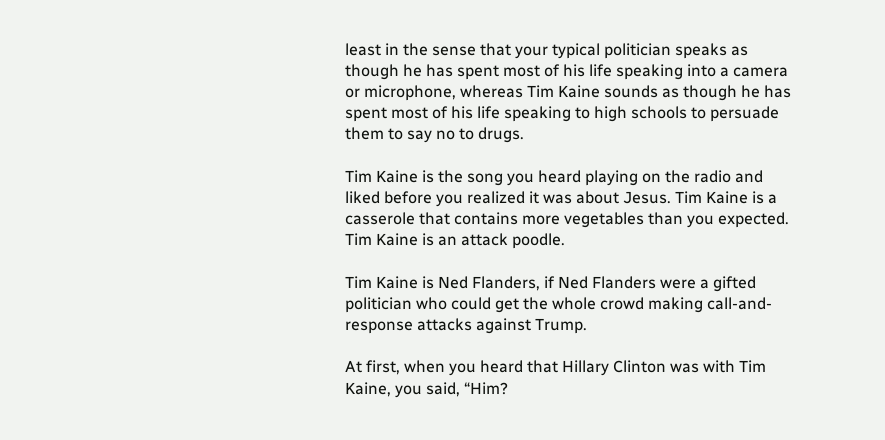least in the sense that your typical politician speaks as though he has spent most of his life speaking into a camera or microphone, whereas Tim Kaine sounds as though he has spent most of his life speaking to high schools to persuade them to say no to drugs.

Tim Kaine is the song you heard playing on the radio and liked before you realized it was about Jesus. Tim Kaine is a casserole that contains more vegetables than you expected. Tim Kaine is an attack poodle.

Tim Kaine is Ned Flanders, if Ned Flanders were a gifted politician who could get the whole crowd making call-and-response attacks against Trump.

At first, when you heard that Hillary Clinton was with Tim Kaine, you said, “Him?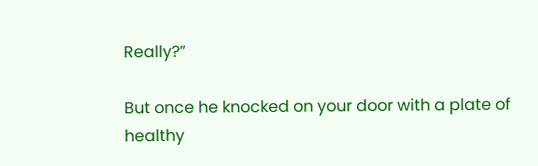Really?”

But once he knocked on your door with a plate of healthy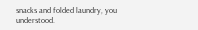snacks and folded laundry, you understood.